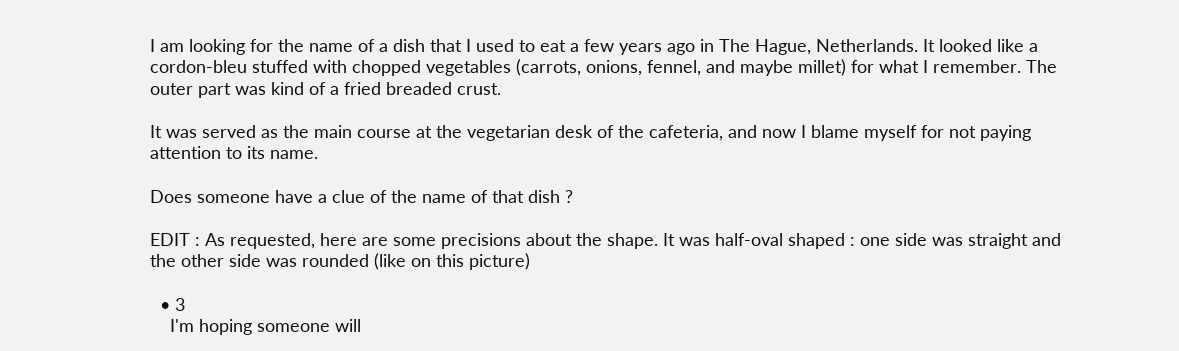I am looking for the name of a dish that I used to eat a few years ago in The Hague, Netherlands. It looked like a cordon-bleu stuffed with chopped vegetables (carrots, onions, fennel, and maybe millet) for what I remember. The outer part was kind of a fried breaded crust.

It was served as the main course at the vegetarian desk of the cafeteria, and now I blame myself for not paying attention to its name.

Does someone have a clue of the name of that dish ?

EDIT : As requested, here are some precisions about the shape. It was half-oval shaped : one side was straight and the other side was rounded (like on this picture)

  • 3
    I'm hoping someone will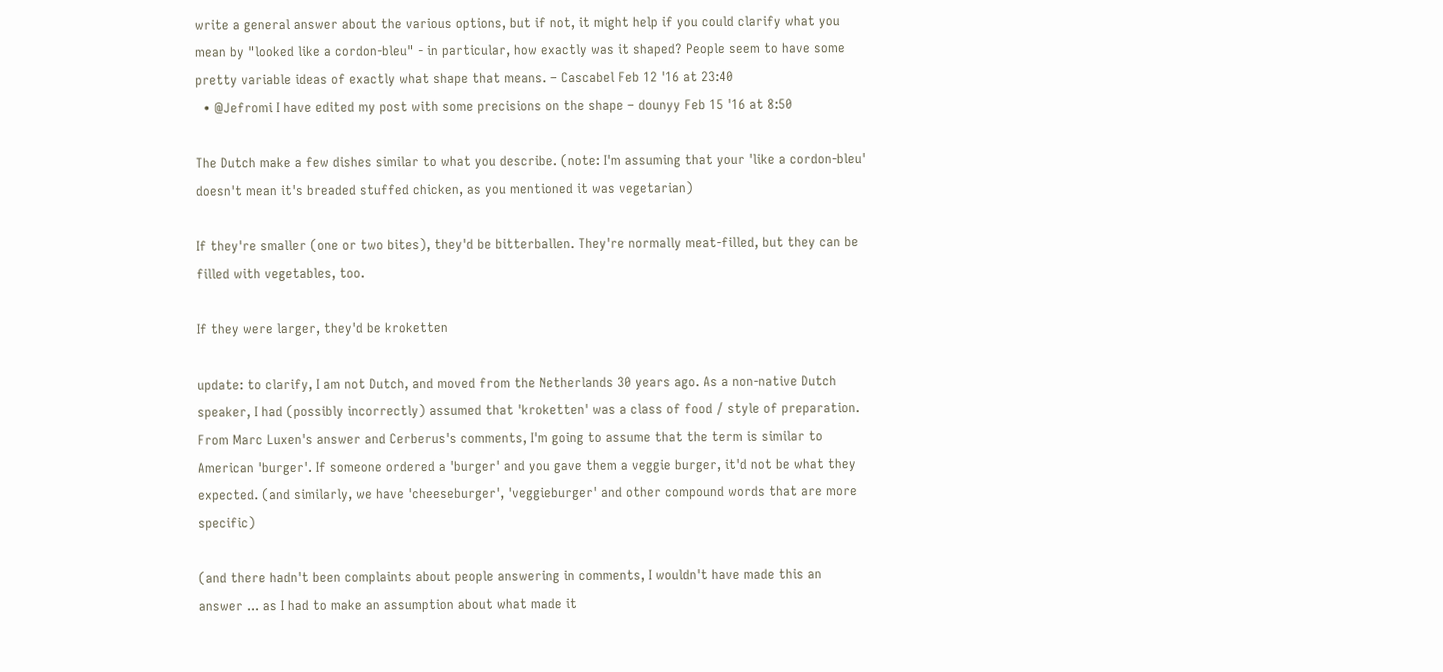write a general answer about the various options, but if not, it might help if you could clarify what you mean by "looked like a cordon-bleu" - in particular, how exactly was it shaped? People seem to have some pretty variable ideas of exactly what shape that means. – Cascabel Feb 12 '16 at 23:40
  • @Jefromi I have edited my post with some precisions on the shape – dounyy Feb 15 '16 at 8:50

The Dutch make a few dishes similar to what you describe. (note: I'm assuming that your 'like a cordon-bleu' doesn't mean it's breaded stuffed chicken, as you mentioned it was vegetarian)

If they're smaller (one or two bites), they'd be bitterballen. They're normally meat-filled, but they can be filled with vegetables, too.

If they were larger, they'd be kroketten

update: to clarify, I am not Dutch, and moved from the Netherlands 30 years ago. As a non-native Dutch speaker, I had (possibly incorrectly) assumed that 'kroketten' was a class of food / style of preparation. From Marc Luxen's answer and Cerberus's comments, I'm going to assume that the term is similar to American 'burger'. If someone ordered a 'burger' and you gave them a veggie burger, it'd not be what they expected. (and similarly, we have 'cheeseburger', 'veggieburger' and other compound words that are more specific)

(and there hadn't been complaints about people answering in comments, I wouldn't have made this an answer ... as I had to make an assumption about what made it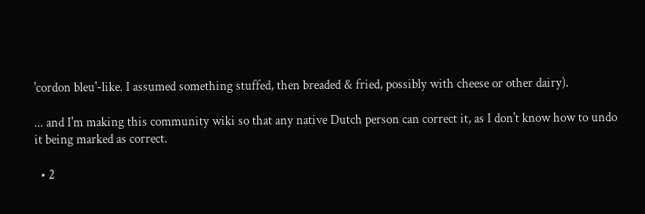'cordon bleu'-like. I assumed something stuffed, then breaded & fried, possibly with cheese or other dairy).

... and I'm making this community wiki so that any native Dutch person can correct it, as I don't know how to undo it being marked as correct.

  • 2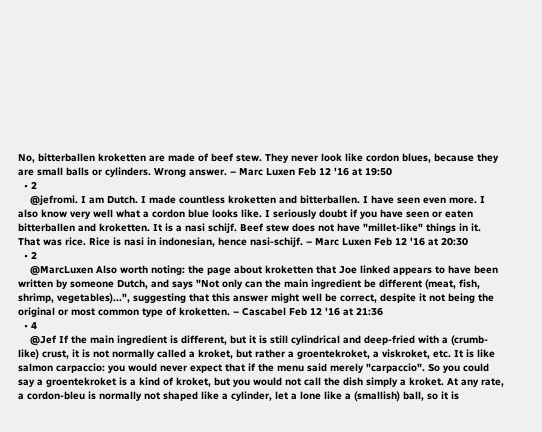No, bitterballen kroketten are made of beef stew. They never look like cordon blues, because they are small balls or cylinders. Wrong answer. – Marc Luxen Feb 12 '16 at 19:50
  • 2
    @jefromi. I am Dutch. I made countless kroketten and bitterballen. I have seen even more. I also know very well what a cordon blue looks like. I seriously doubt if you have seen or eaten bitterballen and kroketten. It is a nasi schijf. Beef stew does not have "millet-like" things in it. That was rice. Rice is nasi in indonesian, hence nasi-schijf. – Marc Luxen Feb 12 '16 at 20:30
  • 2
    @MarcLuxen Also worth noting: the page about kroketten that Joe linked appears to have been written by someone Dutch, and says "Not only can the main ingredient be different (meat, fish, shrimp, vegetables)...", suggesting that this answer might well be correct, despite it not being the original or most common type of kroketten. – Cascabel Feb 12 '16 at 21:36
  • 4
    @Jef If the main ingredient is different, but it is still cylindrical and deep-fried with a (crumb-like) crust, it is not normally called a kroket, but rather a groentekroket, a viskroket, etc. It is like salmon carpaccio: you would never expect that if the menu said merely "carpaccio". So you could say a groentekroket is a kind of kroket, but you would not call the dish simply a kroket. At any rate, a cordon-bleu is normally not shaped like a cylinder, let a lone like a (smallish) ball, so it is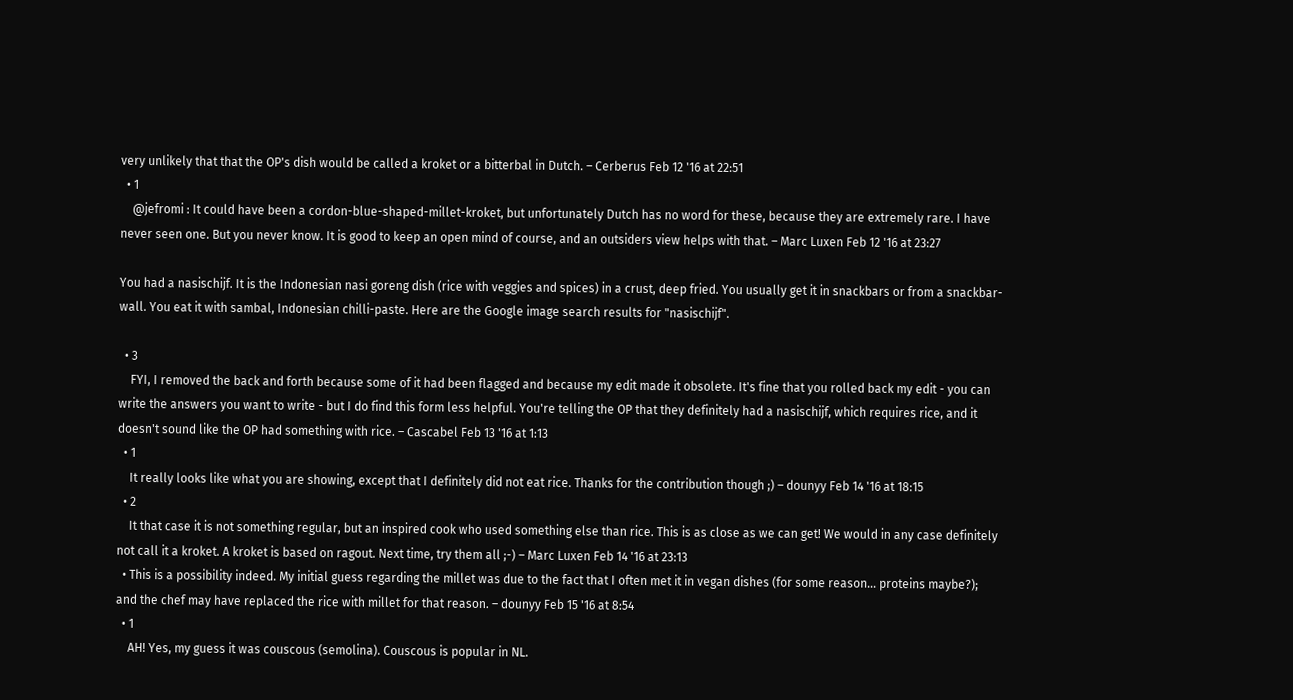very unlikely that that the OP's dish would be called a kroket or a bitterbal in Dutch. – Cerberus Feb 12 '16 at 22:51
  • 1
    @jefromi : It could have been a cordon-blue-shaped-millet-kroket, but unfortunately Dutch has no word for these, because they are extremely rare. I have never seen one. But you never know. It is good to keep an open mind of course, and an outsiders view helps with that. – Marc Luxen Feb 12 '16 at 23:27

You had a nasischijf. It is the Indonesian nasi goreng dish (rice with veggies and spices) in a crust, deep fried. You usually get it in snackbars or from a snackbar-wall. You eat it with sambal, Indonesian chilli-paste. Here are the Google image search results for "nasischijf".

  • 3
    FYI, I removed the back and forth because some of it had been flagged and because my edit made it obsolete. It's fine that you rolled back my edit - you can write the answers you want to write - but I do find this form less helpful. You're telling the OP that they definitely had a nasischijf, which requires rice, and it doesn't sound like the OP had something with rice. – Cascabel Feb 13 '16 at 1:13
  • 1
    It really looks like what you are showing, except that I definitely did not eat rice. Thanks for the contribution though ;) – dounyy Feb 14 '16 at 18:15
  • 2
    It that case it is not something regular, but an inspired cook who used something else than rice. This is as close as we can get! We would in any case definitely not call it a kroket. A kroket is based on ragout. Next time, try them all ;-) – Marc Luxen Feb 14 '16 at 23:13
  • This is a possibility indeed. My initial guess regarding the millet was due to the fact that I often met it in vegan dishes (for some reason... proteins maybe?); and the chef may have replaced the rice with millet for that reason. – dounyy Feb 15 '16 at 8:54
  • 1
    AH! Yes, my guess it was couscous (semolina). Couscous is popular in NL.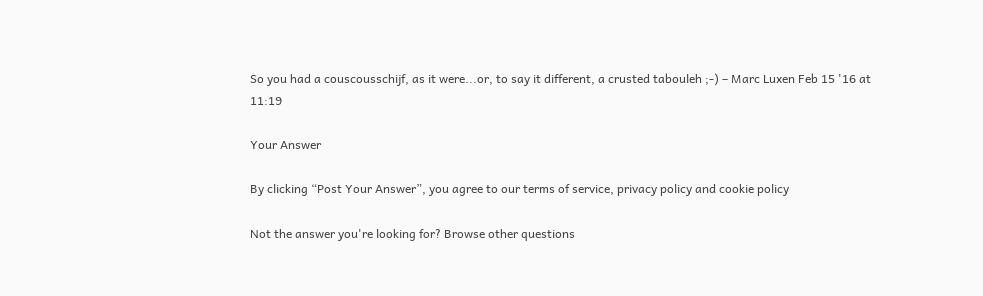So you had a couscousschijf, as it were...or, to say it different, a crusted tabouleh ;-) – Marc Luxen Feb 15 '16 at 11:19

Your Answer

By clicking “Post Your Answer”, you agree to our terms of service, privacy policy and cookie policy

Not the answer you're looking for? Browse other questions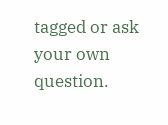tagged or ask your own question.